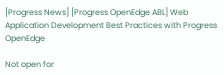[Progress News] [Progress OpenEdge ABL] Web Application Development Best Practices with Progress OpenEdge

Not open for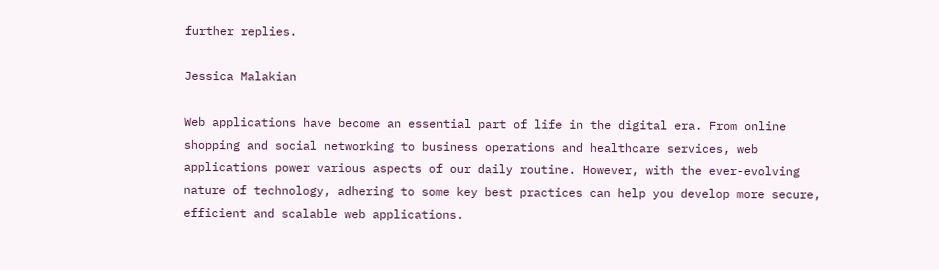further replies.

Jessica Malakian

Web applications have become an essential part of life in the digital era. From online shopping and social networking to business operations and healthcare services, web applications power various aspects of our daily routine. However, with the ever-evolving nature of technology, adhering to some key best practices can help you develop more secure, efficient and scalable web applications.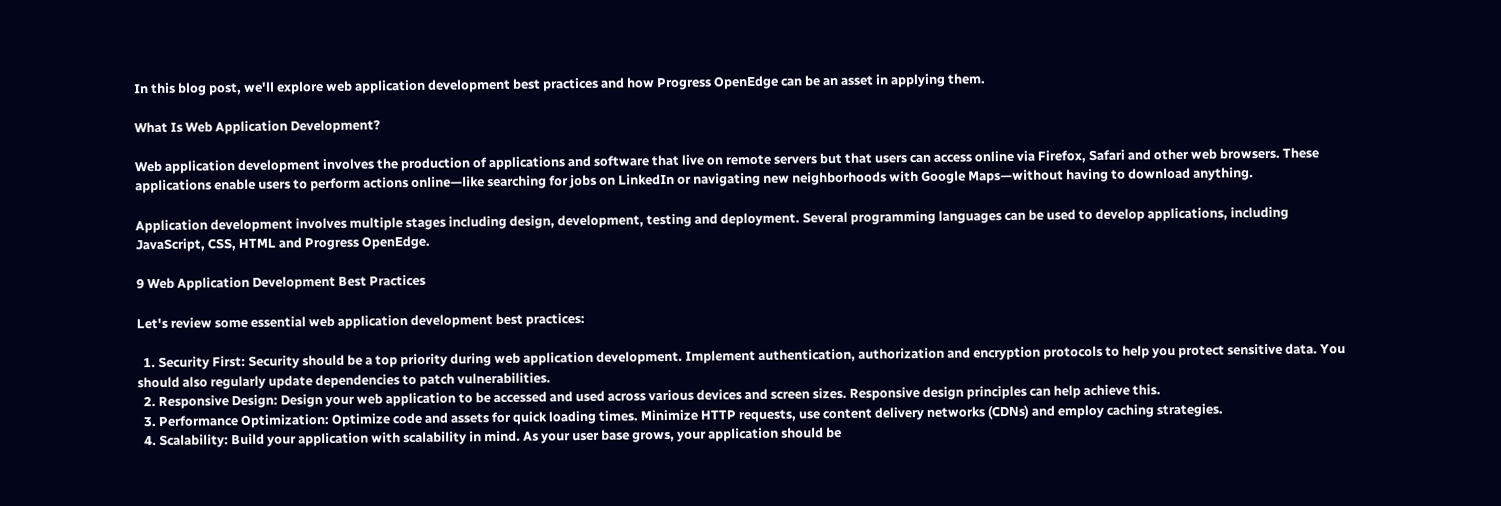In this blog post, we'll explore web application development best practices and how Progress OpenEdge can be an asset in applying them.

What Is Web Application Development?

Web application development involves the production of applications and software that live on remote servers but that users can access online via Firefox, Safari and other web browsers. These applications enable users to perform actions online—like searching for jobs on LinkedIn or navigating new neighborhoods with Google Maps—without having to download anything.

Application development involves multiple stages including design, development, testing and deployment. Several programming languages can be used to develop applications, including JavaScript, CSS, HTML and Progress OpenEdge.

9 Web Application Development Best Practices

Let's review some essential web application development best practices:

  1. Security First: Security should be a top priority during web application development. Implement authentication, authorization and encryption protocols to help you protect sensitive data. You should also regularly update dependencies to patch vulnerabilities.
  2. Responsive Design: Design your web application to be accessed and used across various devices and screen sizes. Responsive design principles can help achieve this.
  3. Performance Optimization: Optimize code and assets for quick loading times. Minimize HTTP requests, use content delivery networks (CDNs) and employ caching strategies.
  4. Scalability: Build your application with scalability in mind. As your user base grows, your application should be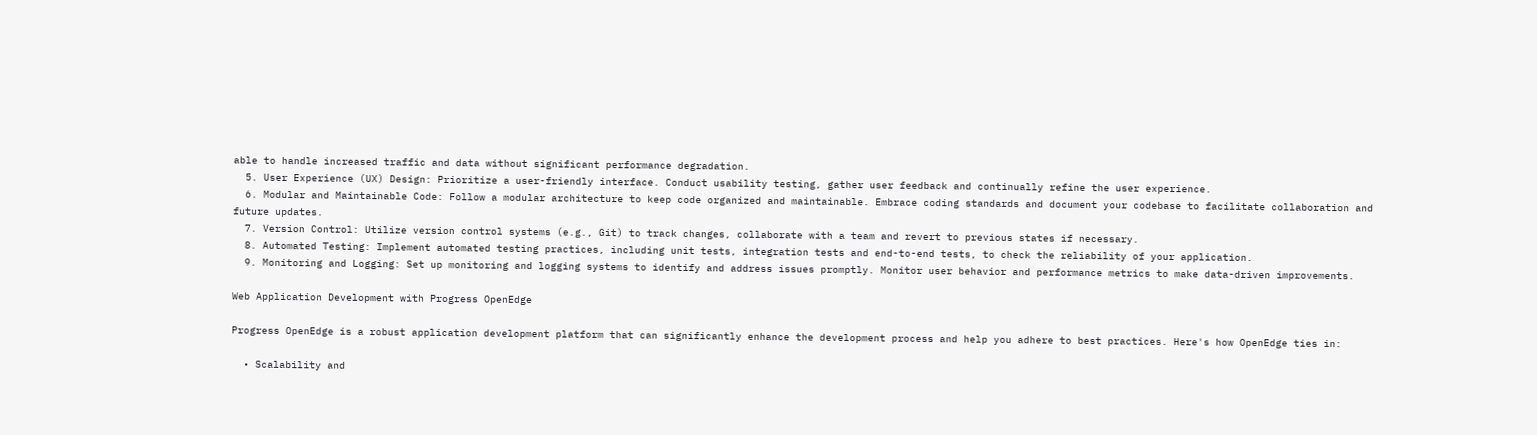able to handle increased traffic and data without significant performance degradation.
  5. User Experience (UX) Design: Prioritize a user-friendly interface. Conduct usability testing, gather user feedback and continually refine the user experience.
  6. Modular and Maintainable Code: Follow a modular architecture to keep code organized and maintainable. Embrace coding standards and document your codebase to facilitate collaboration and future updates.
  7. Version Control: Utilize version control systems (e.g., Git) to track changes, collaborate with a team and revert to previous states if necessary.
  8. Automated Testing: Implement automated testing practices, including unit tests, integration tests and end-to-end tests, to check the reliability of your application.
  9. Monitoring and Logging: Set up monitoring and logging systems to identify and address issues promptly. Monitor user behavior and performance metrics to make data-driven improvements.

Web Application Development with Progress OpenEdge

Progress OpenEdge is a robust application development platform that can significantly enhance the development process and help you adhere to best practices. Here's how OpenEdge ties in:

  • Scalability and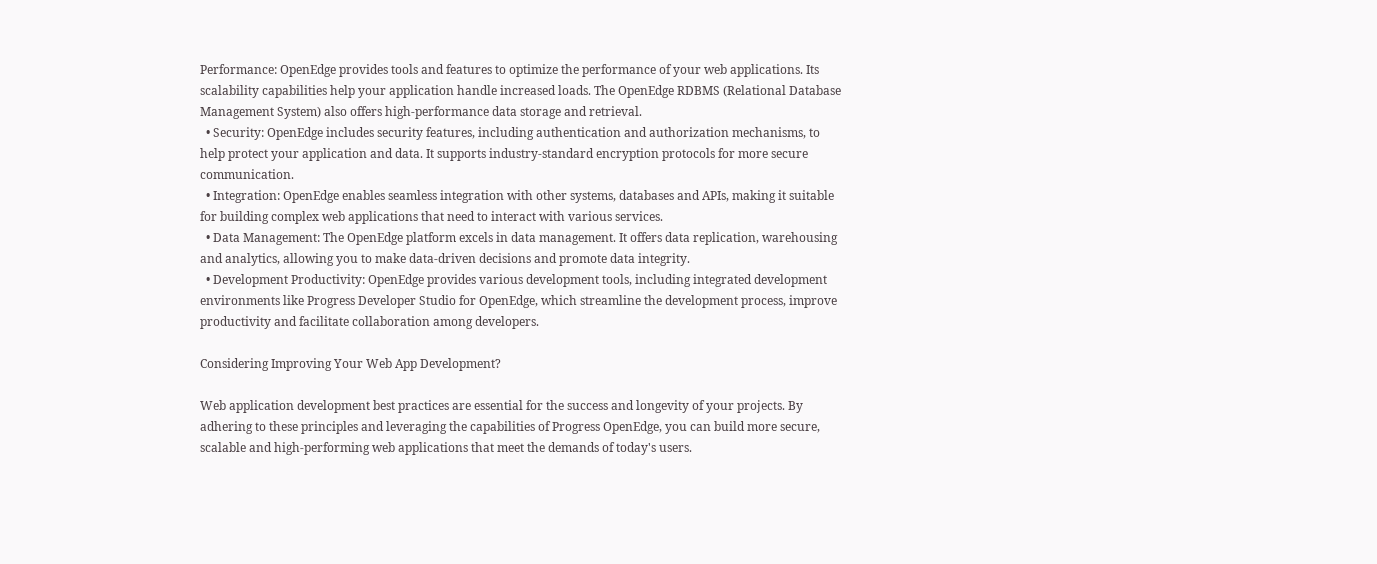Performance: OpenEdge provides tools and features to optimize the performance of your web applications. Its scalability capabilities help your application handle increased loads. The OpenEdge RDBMS (Relational Database Management System) also offers high-performance data storage and retrieval.
  • Security: OpenEdge includes security features, including authentication and authorization mechanisms, to help protect your application and data. It supports industry-standard encryption protocols for more secure communication.
  • Integration: OpenEdge enables seamless integration with other systems, databases and APIs, making it suitable for building complex web applications that need to interact with various services.
  • Data Management: The OpenEdge platform excels in data management. It offers data replication, warehousing and analytics, allowing you to make data-driven decisions and promote data integrity.
  • Development Productivity: OpenEdge provides various development tools, including integrated development environments like Progress Developer Studio for OpenEdge, which streamline the development process, improve productivity and facilitate collaboration among developers.

Considering Improving Your Web App Development?

Web application development best practices are essential for the success and longevity of your projects. By adhering to these principles and leveraging the capabilities of Progress OpenEdge, you can build more secure, scalable and high-performing web applications that meet the demands of today's users.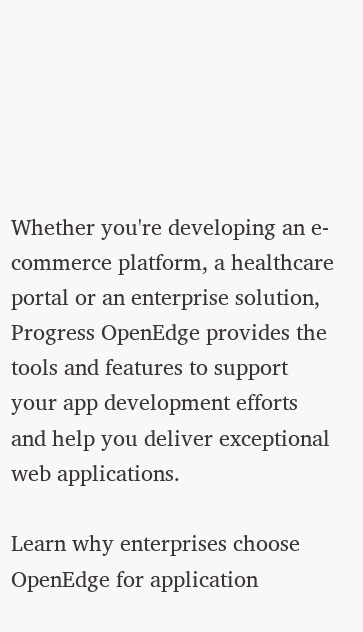Whether you're developing an e-commerce platform, a healthcare portal or an enterprise solution, Progress OpenEdge provides the tools and features to support your app development efforts and help you deliver exceptional web applications.

Learn why enterprises choose OpenEdge for application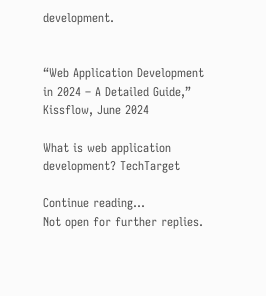development.


“Web Application Development in 2024 – A Detailed Guide,” Kissflow, June 2024

What is web application development? TechTarget

Continue reading...
Not open for further replies.